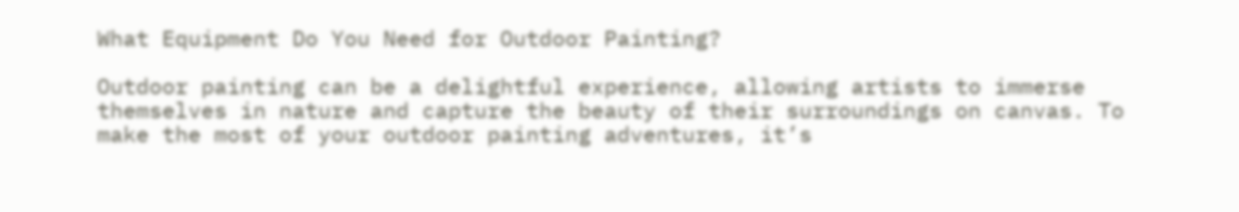What Equipment Do You Need for Outdoor Painting?

Outdoor painting can be a delightful experience, allowing artists to immerse themselves in nature and capture the beauty of their surroundings on canvas. To make the most of your outdoor painting adventures, it’s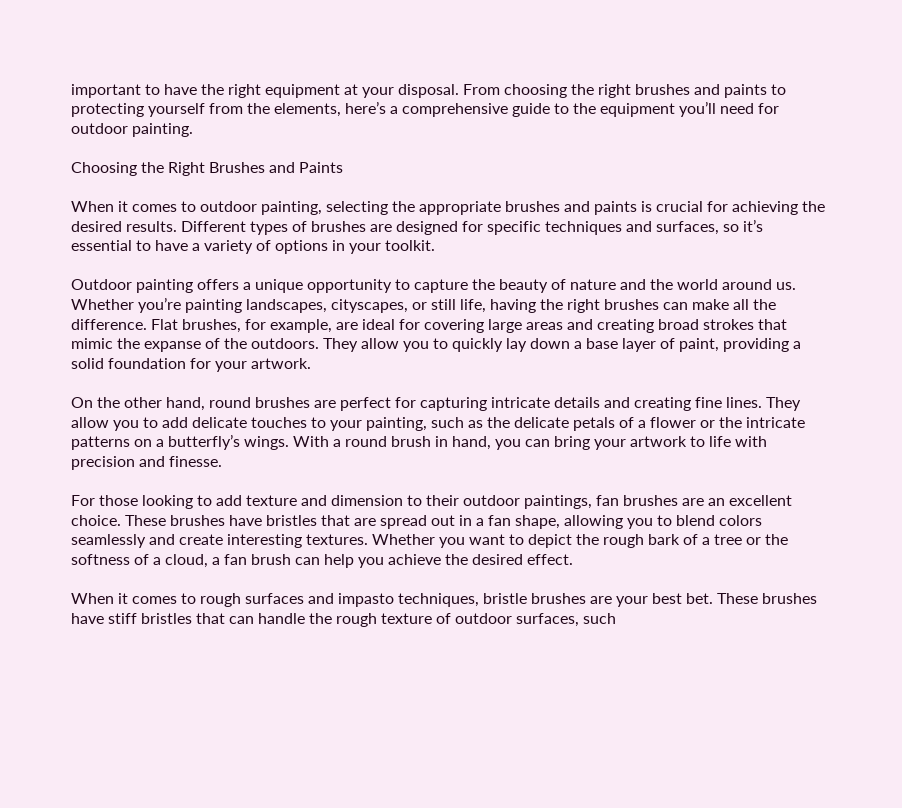important to have the right equipment at your disposal. From choosing the right brushes and paints to protecting yourself from the elements, here’s a comprehensive guide to the equipment you’ll need for outdoor painting.

Choosing the Right Brushes and Paints

When it comes to outdoor painting, selecting the appropriate brushes and paints is crucial for achieving the desired results. Different types of brushes are designed for specific techniques and surfaces, so it’s essential to have a variety of options in your toolkit.

Outdoor painting offers a unique opportunity to capture the beauty of nature and the world around us. Whether you’re painting landscapes, cityscapes, or still life, having the right brushes can make all the difference. Flat brushes, for example, are ideal for covering large areas and creating broad strokes that mimic the expanse of the outdoors. They allow you to quickly lay down a base layer of paint, providing a solid foundation for your artwork.

On the other hand, round brushes are perfect for capturing intricate details and creating fine lines. They allow you to add delicate touches to your painting, such as the delicate petals of a flower or the intricate patterns on a butterfly’s wings. With a round brush in hand, you can bring your artwork to life with precision and finesse.

For those looking to add texture and dimension to their outdoor paintings, fan brushes are an excellent choice. These brushes have bristles that are spread out in a fan shape, allowing you to blend colors seamlessly and create interesting textures. Whether you want to depict the rough bark of a tree or the softness of a cloud, a fan brush can help you achieve the desired effect.

When it comes to rough surfaces and impasto techniques, bristle brushes are your best bet. These brushes have stiff bristles that can handle the rough texture of outdoor surfaces, such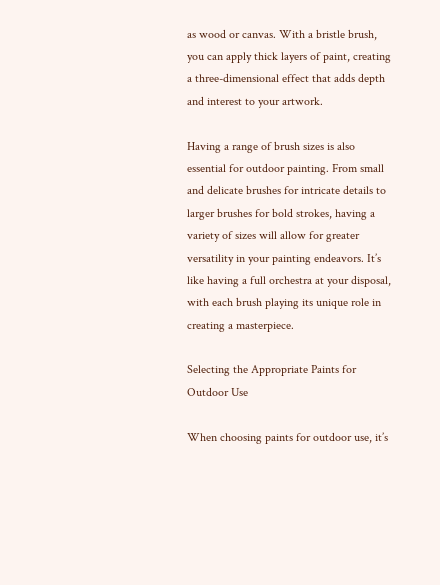as wood or canvas. With a bristle brush, you can apply thick layers of paint, creating a three-dimensional effect that adds depth and interest to your artwork.

Having a range of brush sizes is also essential for outdoor painting. From small and delicate brushes for intricate details to larger brushes for bold strokes, having a variety of sizes will allow for greater versatility in your painting endeavors. It’s like having a full orchestra at your disposal, with each brush playing its unique role in creating a masterpiece.

Selecting the Appropriate Paints for Outdoor Use

When choosing paints for outdoor use, it’s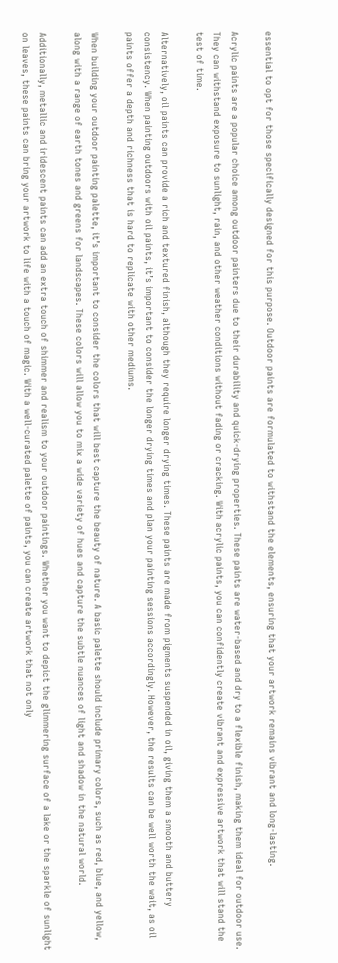essential to opt for those specifically designed for this purpose. Outdoor paints are formulated to withstand the elements, ensuring that your artwork remains vibrant and long-lasting.

Acrylic paints are a popular choice among outdoor painters due to their durability and quick-drying properties. These paints are water-based and dry to a flexible finish, making them ideal for outdoor use. They can withstand exposure to sunlight, rain, and other weather conditions without fading or cracking. With acrylic paints, you can confidently create vibrant and expressive artwork that will stand the test of time.

Alternatively, oil paints can provide a rich and textured finish, although they require longer drying times. These paints are made from pigments suspended in oil, giving them a smooth and buttery consistency. When painting outdoors with oil paints, it’s important to consider the longer drying times and plan your painting sessions accordingly. However, the results can be well worth the wait, as oil paints offer a depth and richness that is hard to replicate with other mediums.

When building your outdoor painting palette, it’s important to consider the colors that will best capture the beauty of nature. A basic palette should include primary colors, such as red, blue, and yellow, along with a range of earth tones and greens for landscapes. These colors will allow you to mix a wide variety of hues and capture the subtle nuances of light and shadow in the natural world.

Additionally, metallic and iridescent paints can add an extra touch of shimmer and realism to your outdoor paintings. Whether you want to depict the glimmering surface of a lake or the sparkle of sunlight on leaves, these paints can bring your artwork to life with a touch of magic. With a well-curated palette of paints, you can create artwork that not only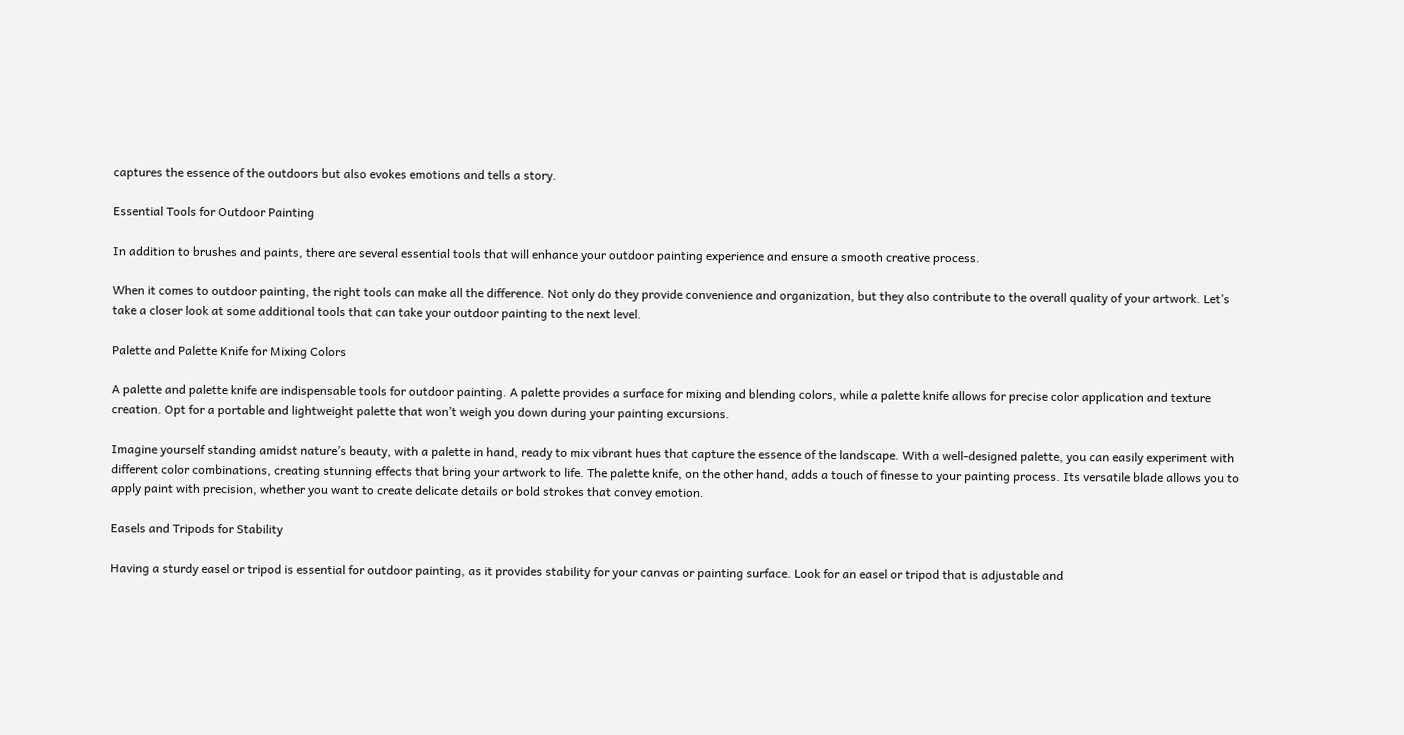captures the essence of the outdoors but also evokes emotions and tells a story.

Essential Tools for Outdoor Painting

In addition to brushes and paints, there are several essential tools that will enhance your outdoor painting experience and ensure a smooth creative process.

When it comes to outdoor painting, the right tools can make all the difference. Not only do they provide convenience and organization, but they also contribute to the overall quality of your artwork. Let’s take a closer look at some additional tools that can take your outdoor painting to the next level.

Palette and Palette Knife for Mixing Colors

A palette and palette knife are indispensable tools for outdoor painting. A palette provides a surface for mixing and blending colors, while a palette knife allows for precise color application and texture creation. Opt for a portable and lightweight palette that won’t weigh you down during your painting excursions.

Imagine yourself standing amidst nature’s beauty, with a palette in hand, ready to mix vibrant hues that capture the essence of the landscape. With a well-designed palette, you can easily experiment with different color combinations, creating stunning effects that bring your artwork to life. The palette knife, on the other hand, adds a touch of finesse to your painting process. Its versatile blade allows you to apply paint with precision, whether you want to create delicate details or bold strokes that convey emotion.

Easels and Tripods for Stability

Having a sturdy easel or tripod is essential for outdoor painting, as it provides stability for your canvas or painting surface. Look for an easel or tripod that is adjustable and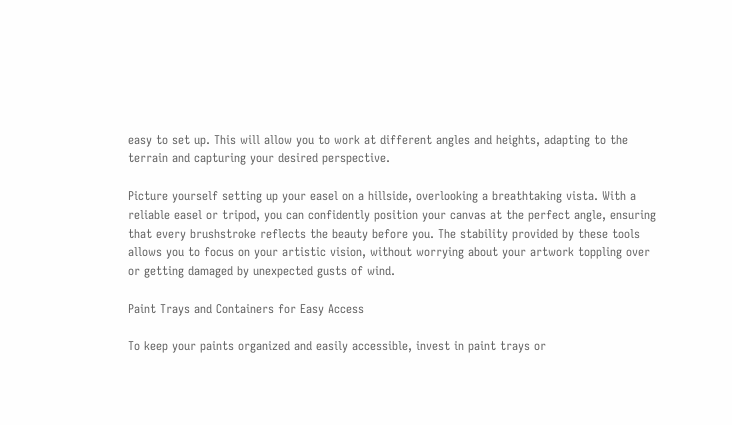easy to set up. This will allow you to work at different angles and heights, adapting to the terrain and capturing your desired perspective.

Picture yourself setting up your easel on a hillside, overlooking a breathtaking vista. With a reliable easel or tripod, you can confidently position your canvas at the perfect angle, ensuring that every brushstroke reflects the beauty before you. The stability provided by these tools allows you to focus on your artistic vision, without worrying about your artwork toppling over or getting damaged by unexpected gusts of wind.

Paint Trays and Containers for Easy Access

To keep your paints organized and easily accessible, invest in paint trays or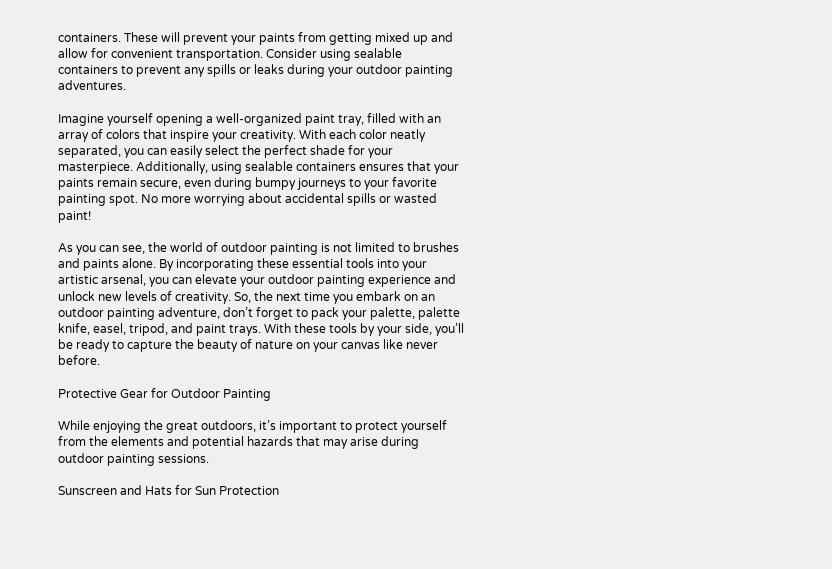containers. These will prevent your paints from getting mixed up and allow for convenient transportation. Consider using sealable containers to prevent any spills or leaks during your outdoor painting adventures.

Imagine yourself opening a well-organized paint tray, filled with an array of colors that inspire your creativity. With each color neatly separated, you can easily select the perfect shade for your masterpiece. Additionally, using sealable containers ensures that your paints remain secure, even during bumpy journeys to your favorite painting spot. No more worrying about accidental spills or wasted paint!

As you can see, the world of outdoor painting is not limited to brushes and paints alone. By incorporating these essential tools into your artistic arsenal, you can elevate your outdoor painting experience and unlock new levels of creativity. So, the next time you embark on an outdoor painting adventure, don’t forget to pack your palette, palette knife, easel, tripod, and paint trays. With these tools by your side, you’ll be ready to capture the beauty of nature on your canvas like never before.

Protective Gear for Outdoor Painting

While enjoying the great outdoors, it’s important to protect yourself from the elements and potential hazards that may arise during outdoor painting sessions.

Sunscreen and Hats for Sun Protection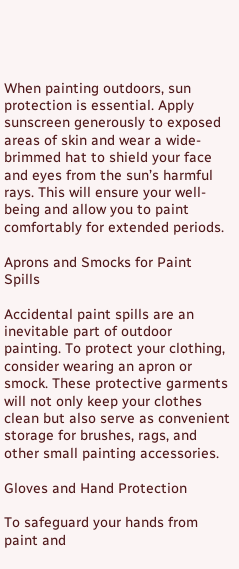When painting outdoors, sun protection is essential. Apply sunscreen generously to exposed areas of skin and wear a wide-brimmed hat to shield your face and eyes from the sun’s harmful rays. This will ensure your well-being and allow you to paint comfortably for extended periods.

Aprons and Smocks for Paint Spills

Accidental paint spills are an inevitable part of outdoor painting. To protect your clothing, consider wearing an apron or smock. These protective garments will not only keep your clothes clean but also serve as convenient storage for brushes, rags, and other small painting accessories.

Gloves and Hand Protection

To safeguard your hands from paint and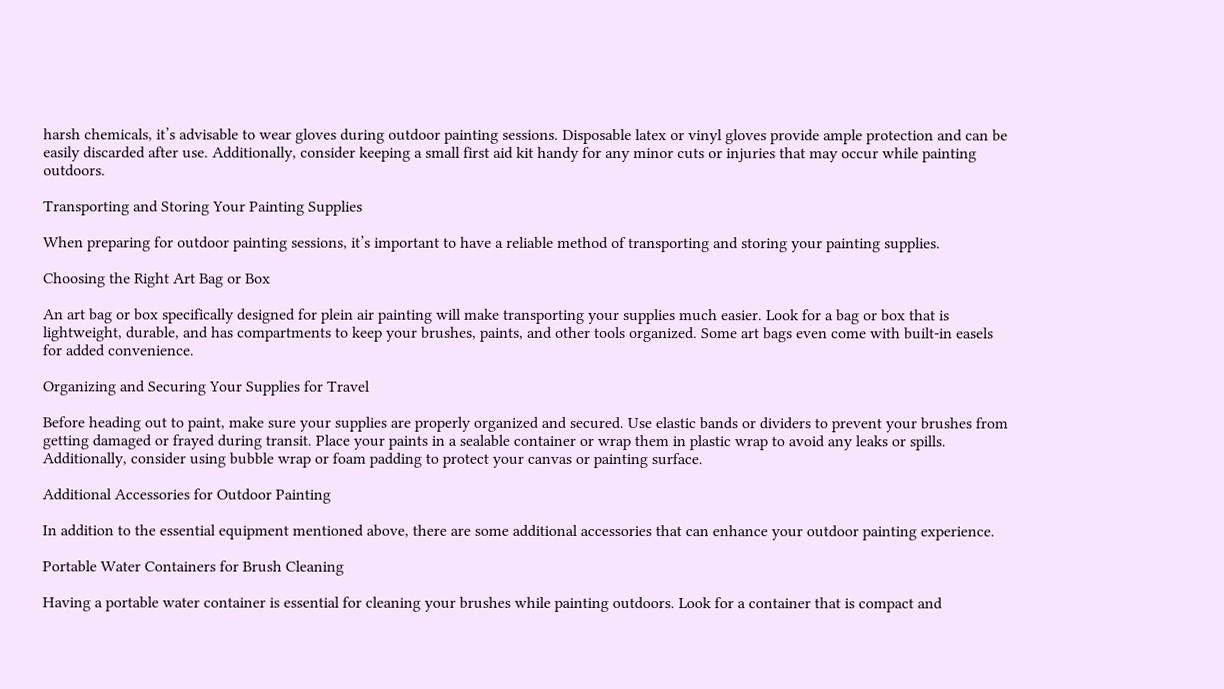harsh chemicals, it’s advisable to wear gloves during outdoor painting sessions. Disposable latex or vinyl gloves provide ample protection and can be easily discarded after use. Additionally, consider keeping a small first aid kit handy for any minor cuts or injuries that may occur while painting outdoors.

Transporting and Storing Your Painting Supplies

When preparing for outdoor painting sessions, it’s important to have a reliable method of transporting and storing your painting supplies.

Choosing the Right Art Bag or Box

An art bag or box specifically designed for plein air painting will make transporting your supplies much easier. Look for a bag or box that is lightweight, durable, and has compartments to keep your brushes, paints, and other tools organized. Some art bags even come with built-in easels for added convenience.

Organizing and Securing Your Supplies for Travel

Before heading out to paint, make sure your supplies are properly organized and secured. Use elastic bands or dividers to prevent your brushes from getting damaged or frayed during transit. Place your paints in a sealable container or wrap them in plastic wrap to avoid any leaks or spills. Additionally, consider using bubble wrap or foam padding to protect your canvas or painting surface.

Additional Accessories for Outdoor Painting

In addition to the essential equipment mentioned above, there are some additional accessories that can enhance your outdoor painting experience.

Portable Water Containers for Brush Cleaning

Having a portable water container is essential for cleaning your brushes while painting outdoors. Look for a container that is compact and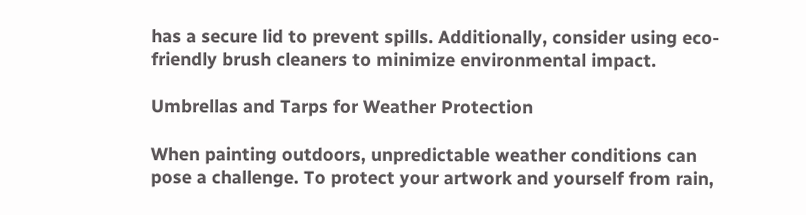has a secure lid to prevent spills. Additionally, consider using eco-friendly brush cleaners to minimize environmental impact.

Umbrellas and Tarps for Weather Protection

When painting outdoors, unpredictable weather conditions can pose a challenge. To protect your artwork and yourself from rain,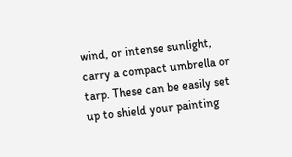wind, or intense sunlight, carry a compact umbrella or tarp. These can be easily set up to shield your painting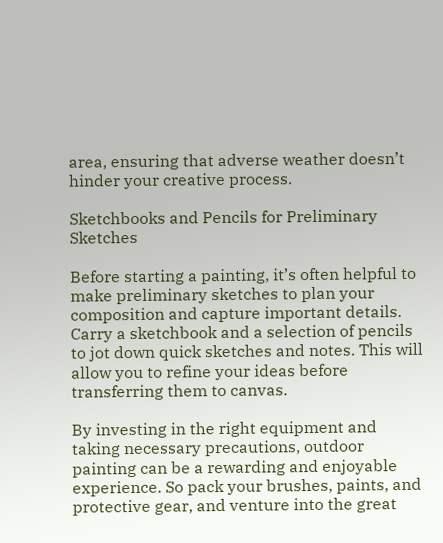area, ensuring that adverse weather doesn’t hinder your creative process.

Sketchbooks and Pencils for Preliminary Sketches

Before starting a painting, it’s often helpful to make preliminary sketches to plan your composition and capture important details. Carry a sketchbook and a selection of pencils to jot down quick sketches and notes. This will allow you to refine your ideas before transferring them to canvas.

By investing in the right equipment and taking necessary precautions, outdoor painting can be a rewarding and enjoyable experience. So pack your brushes, paints, and protective gear, and venture into the great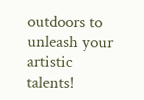outdoors to unleash your artistic talents!